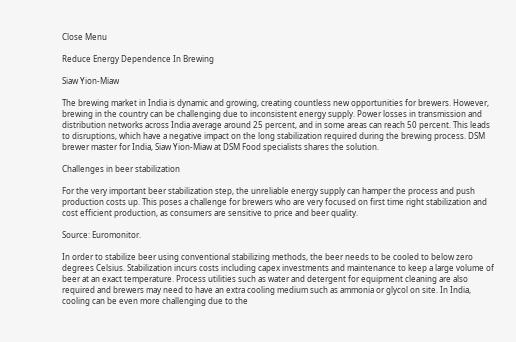Close Menu

Reduce Energy Dependence In Brewing

Siaw Yion-Miaw

The brewing market in India is dynamic and growing, creating countless new opportunities for brewers. However, brewing in the country can be challenging due to inconsistent energy supply. Power losses in transmission and distribution networks across India average around 25 percent, and in some areas can reach 50 percent. This leads to disruptions, which have a negative impact on the long stabilization required during the brewing process. DSM brewer master for India, Siaw Yion-Miaw at DSM Food specialists shares the solution.

Challenges in beer stabilization

For the very important beer stabilization step, the unreliable energy supply can hamper the process and push production costs up. This poses a challenge for brewers who are very focused on first time right stabilization and cost efficient production, as consumers are sensitive to price and beer quality.

Source: Euromonitor.

In order to stabilize beer using conventional stabilizing methods, the beer needs to be cooled to below zero degrees Celsius. Stabilization incurs costs including capex investments and maintenance to keep a large volume of beer at an exact temperature. Process utilities such as water and detergent for equipment cleaning are also required and brewers may need to have an extra cooling medium such as ammonia or glycol on site. In India, cooling can be even more challenging due to the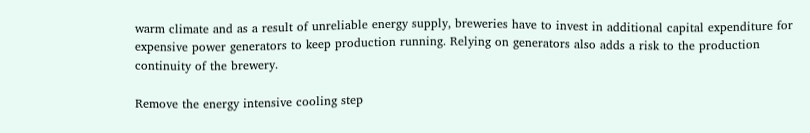warm climate and as a result of unreliable energy supply, breweries have to invest in additional capital expenditure for expensive power generators to keep production running. Relying on generators also adds a risk to the production continuity of the brewery.

Remove the energy intensive cooling step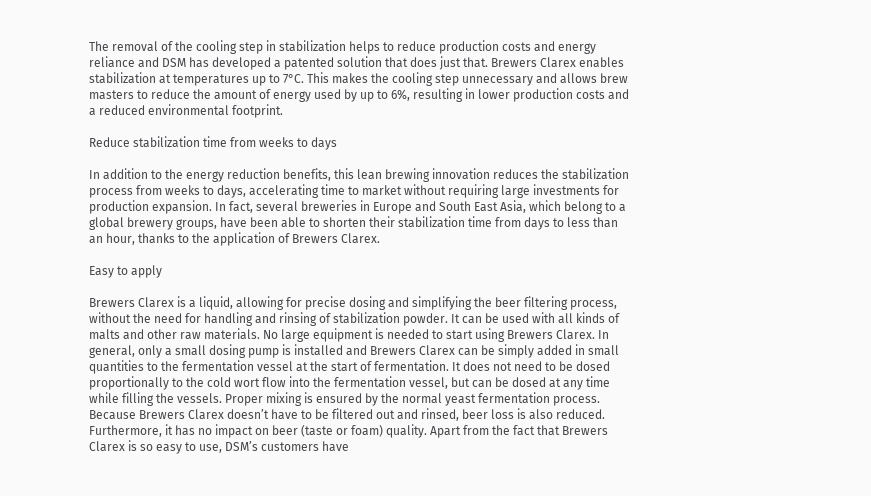The removal of the cooling step in stabilization helps to reduce production costs and energy reliance and DSM has developed a patented solution that does just that. Brewers Clarex enables stabilization at temperatures up to 7°C. This makes the cooling step unnecessary and allows brew masters to reduce the amount of energy used by up to 6%, resulting in lower production costs and a reduced environmental footprint.

Reduce stabilization time from weeks to days

In addition to the energy reduction benefits, this lean brewing innovation reduces the stabilization process from weeks to days, accelerating time to market without requiring large investments for production expansion. In fact, several breweries in Europe and South East Asia, which belong to a global brewery groups, have been able to shorten their stabilization time from days to less than an hour, thanks to the application of Brewers Clarex.

Easy to apply

Brewers Clarex is a liquid, allowing for precise dosing and simplifying the beer filtering process, without the need for handling and rinsing of stabilization powder. It can be used with all kinds of malts and other raw materials. No large equipment is needed to start using Brewers Clarex. In general, only a small dosing pump is installed and Brewers Clarex can be simply added in small quantities to the fermentation vessel at the start of fermentation. It does not need to be dosed proportionally to the cold wort flow into the fermentation vessel, but can be dosed at any time while filling the vessels. Proper mixing is ensured by the normal yeast fermentation process. Because Brewers Clarex doesn’t have to be filtered out and rinsed, beer loss is also reduced. Furthermore, it has no impact on beer (taste or foam) quality. Apart from the fact that Brewers Clarex is so easy to use, DSM’s customers have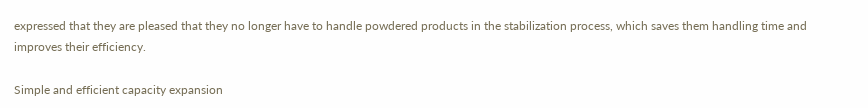expressed that they are pleased that they no longer have to handle powdered products in the stabilization process, which saves them handling time and improves their efficiency.

Simple and efficient capacity expansion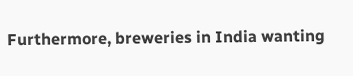Furthermore, breweries in India wanting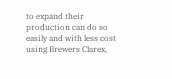to expand their production can do so easily and with less cost using Brewers Clarex,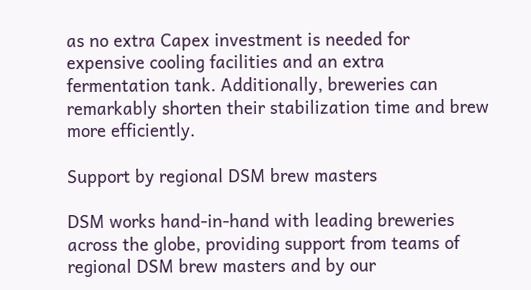as no extra Capex investment is needed for expensive cooling facilities and an extra fermentation tank. Additionally, breweries can remarkably shorten their stabilization time and brew more efficiently.

Support by regional DSM brew masters

DSM works hand-in-hand with leading breweries across the globe, providing support from teams of regional DSM brew masters and by our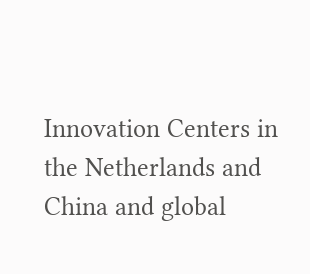Innovation Centers in the Netherlands and China and global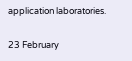application laboratories.

23 February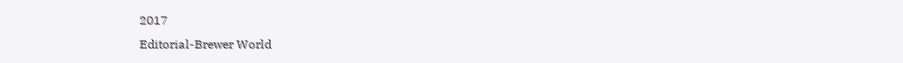2017
Editorial-Brewer World